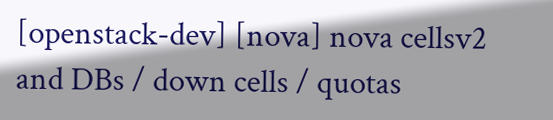[openstack-dev] [nova] nova cellsv2 and DBs / down cells / quotas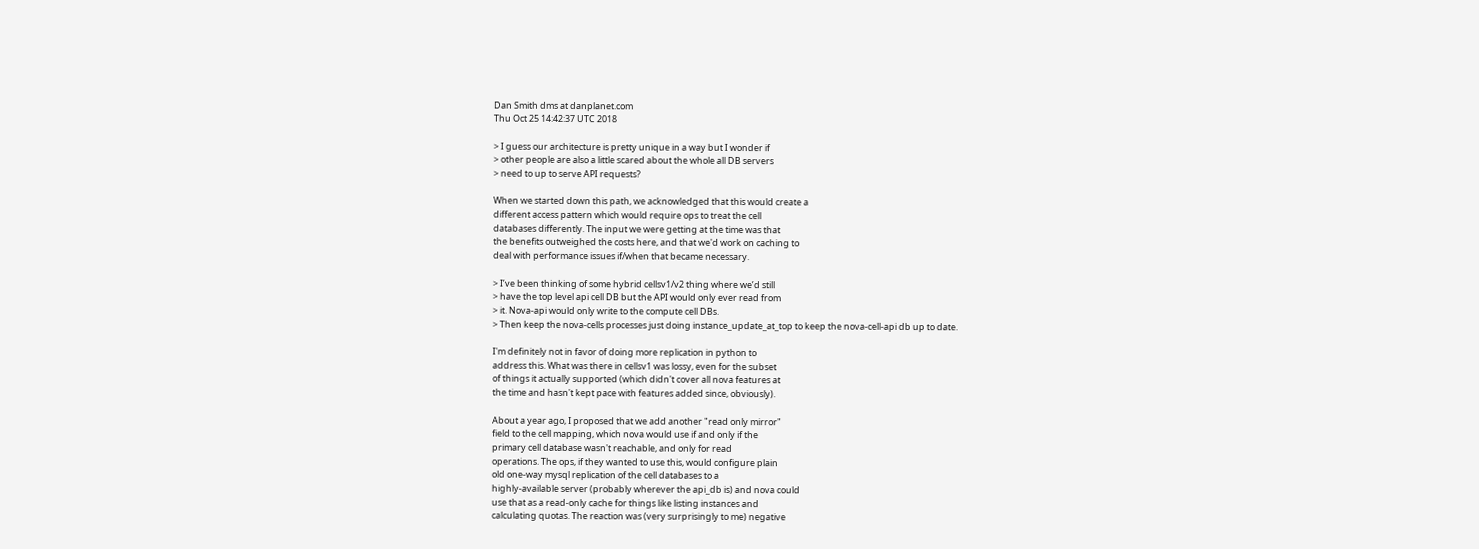Dan Smith dms at danplanet.com
Thu Oct 25 14:42:37 UTC 2018

> I guess our architecture is pretty unique in a way but I wonder if
> other people are also a little scared about the whole all DB servers
> need to up to serve API requests?

When we started down this path, we acknowledged that this would create a
different access pattern which would require ops to treat the cell
databases differently. The input we were getting at the time was that
the benefits outweighed the costs here, and that we'd work on caching to
deal with performance issues if/when that became necessary.

> I’ve been thinking of some hybrid cellsv1/v2 thing where we’d still
> have the top level api cell DB but the API would only ever read from
> it. Nova-api would only write to the compute cell DBs.
> Then keep the nova-cells processes just doing instance_update_at_top to keep the nova-cell-api db up to date.

I'm definitely not in favor of doing more replication in python to
address this. What was there in cellsv1 was lossy, even for the subset
of things it actually supported (which didn't cover all nova features at
the time and hasn't kept pace with features added since, obviously).

About a year ago, I proposed that we add another "read only mirror"
field to the cell mapping, which nova would use if and only if the
primary cell database wasn't reachable, and only for read
operations. The ops, if they wanted to use this, would configure plain
old one-way mysql replication of the cell databases to a
highly-available server (probably wherever the api_db is) and nova could
use that as a read-only cache for things like listing instances and
calculating quotas. The reaction was (very surprisingly to me) negative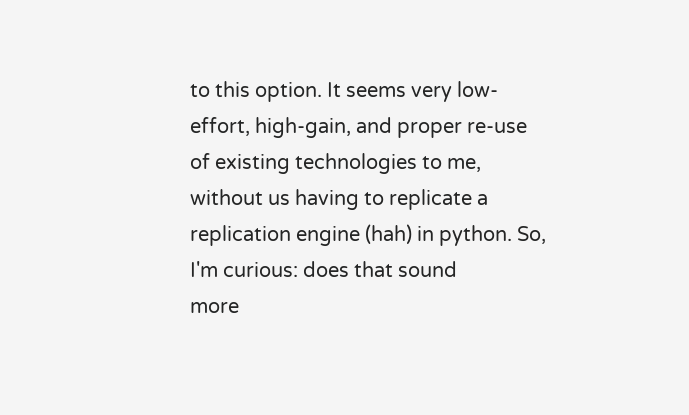to this option. It seems very low-effort, high-gain, and proper re-use
of existing technologies to me, without us having to replicate a
replication engine (hah) in python. So, I'm curious: does that sound
more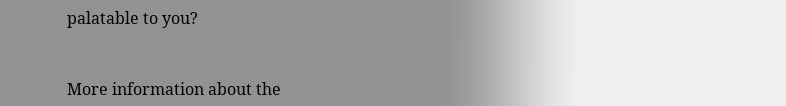palatable to you?


More information about the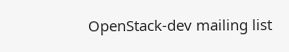OpenStack-dev mailing list